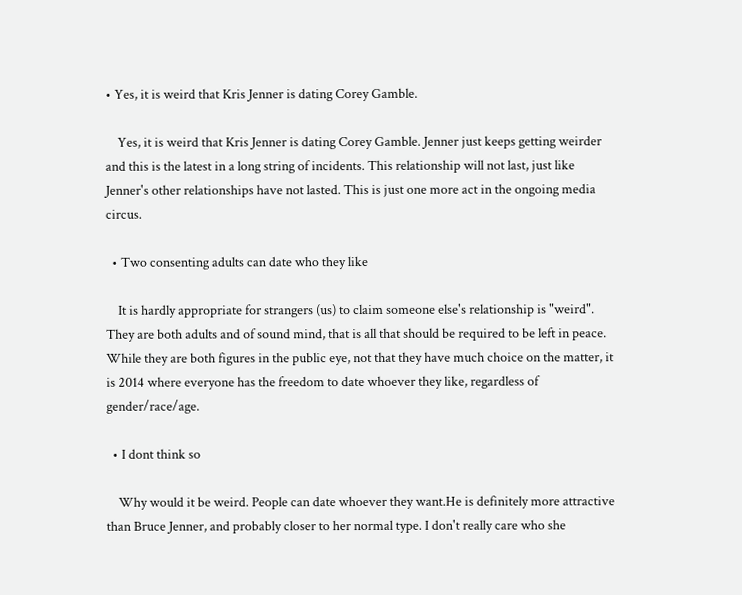• Yes, it is weird that Kris Jenner is dating Corey Gamble.

    Yes, it is weird that Kris Jenner is dating Corey Gamble. Jenner just keeps getting weirder and this is the latest in a long string of incidents. This relationship will not last, just like Jenner's other relationships have not lasted. This is just one more act in the ongoing media circus.

  • Two consenting adults can date who they like

    It is hardly appropriate for strangers (us) to claim someone else's relationship is "weird". They are both adults and of sound mind, that is all that should be required to be left in peace. While they are both figures in the public eye, not that they have much choice on the matter, it is 2014 where everyone has the freedom to date whoever they like, regardless of gender/race/age.

  • I dont think so

    Why would it be weird. People can date whoever they want.He is definitely more attractive than Bruce Jenner, and probably closer to her normal type. I don't really care who she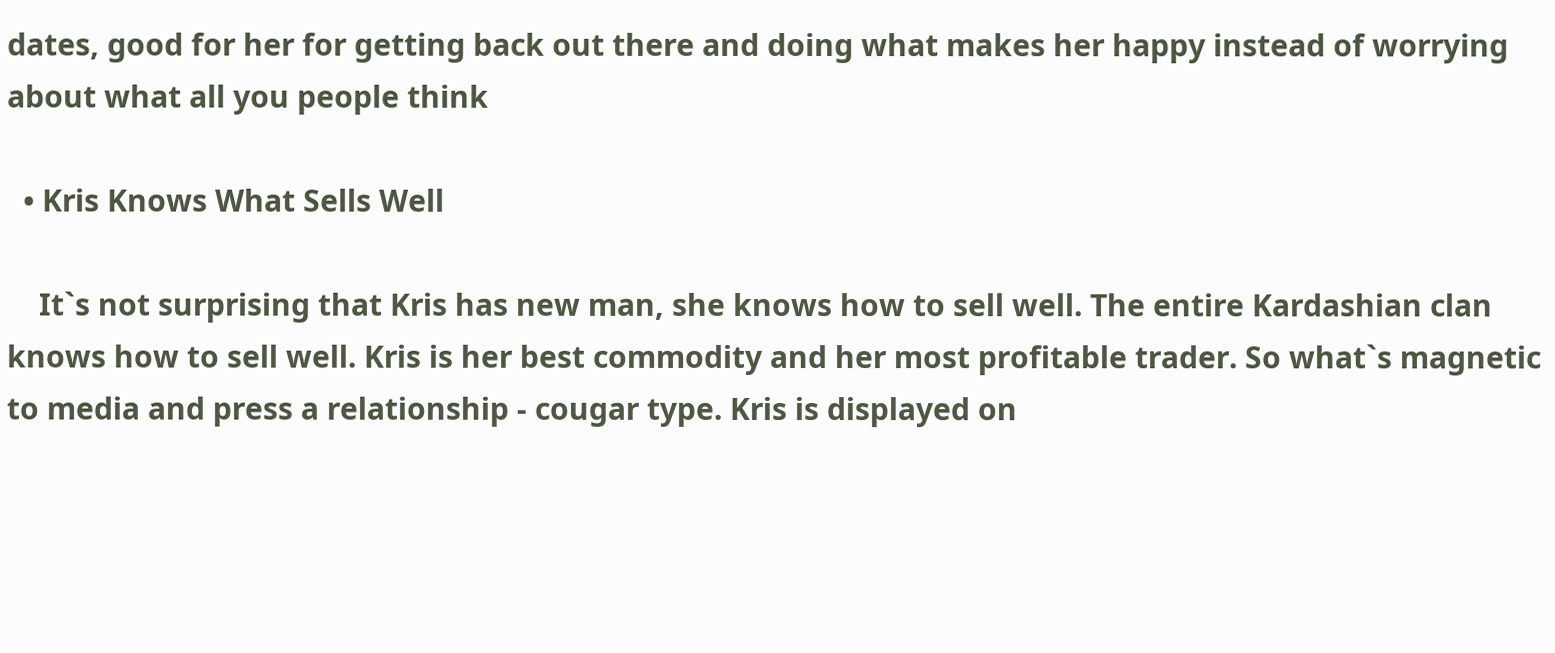dates, good for her for getting back out there and doing what makes her happy instead of worrying about what all you people think

  • Kris Knows What Sells Well

    It`s not surprising that Kris has new man, she knows how to sell well. The entire Kardashian clan knows how to sell well. Kris is her best commodity and her most profitable trader. So what`s magnetic to media and press a relationship - cougar type. Kris is displayed on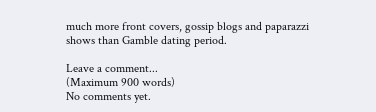much more front covers, gossip blogs and paparazzi shows than Gamble dating period.

Leave a comment...
(Maximum 900 words)
No comments yet.